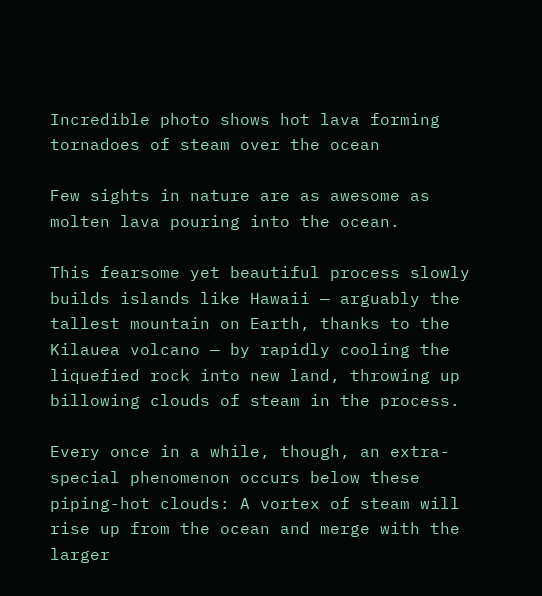Incredible photo shows hot lava forming tornadoes of steam over the ocean

Few sights in nature are as awesome as molten lava pouring into the ocean.

This fearsome yet beautiful process slowly builds islands like Hawaii — arguably the tallest mountain on Earth, thanks to the Kilauea volcano — by rapidly cooling the liquefied rock into new land, throwing up billowing clouds of steam in the process.

Every once in a while, though, an extra-special phenomenon occurs below these piping-hot clouds: A vortex of steam will rise up from the ocean and merge with the larger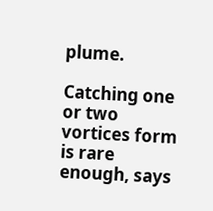plume.

Catching one or two vortices form is rare enough, says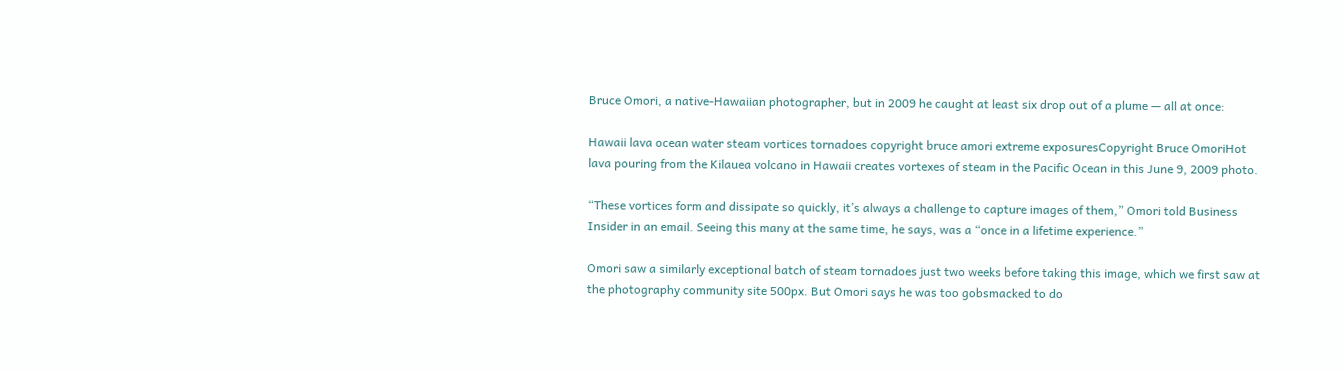Bruce Omori, a native-Hawaiian photographer, but in 2009 he caught at least six drop out of a plume — all at once:

Hawaii lava ocean water steam vortices tornadoes copyright bruce amori extreme exposuresCopyright Bruce OmoriHot lava pouring from the Kilauea volcano in Hawaii creates vortexes of steam in the Pacific Ocean in this June 9, 2009 photo.

“These vortices form and dissipate so quickly, it’s always a challenge to capture images of them,” Omori told Business Insider in an email. Seeing this many at the same time, he says, was a “once in a lifetime experience.”

Omori saw a similarly exceptional batch of steam tornadoes just two weeks before taking this image, which we first saw at the photography community site 500px. But Omori says he was too gobsmacked to do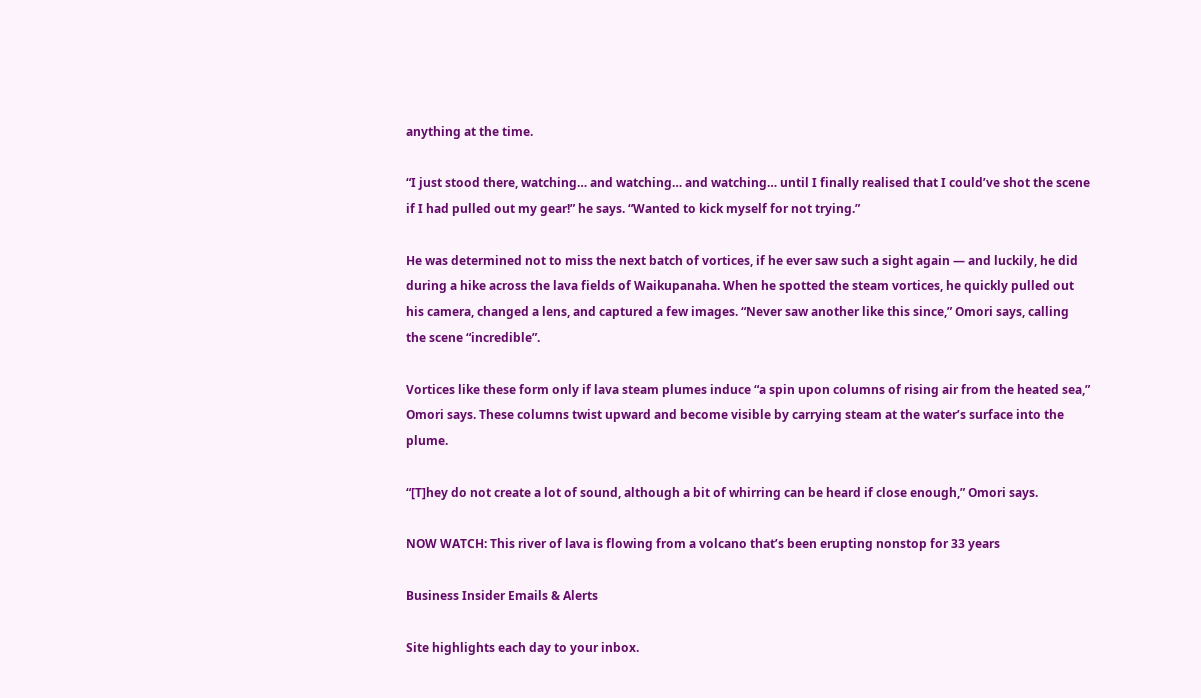anything at the time.

“I just stood there, watching… and watching… and watching… until I finally realised that I could’ve shot the scene if I had pulled out my gear!” he says. “Wanted to kick myself for not trying.”

He was determined not to miss the next batch of vortices, if he ever saw such a sight again — and luckily, he did during a hike across the lava fields of Waikupanaha. When he spotted the steam vortices, he quickly pulled out his camera, changed a lens, and captured a few images. “Never saw another like this since,” Omori says, calling the scene “incredible”.

Vortices like these form only if lava steam plumes induce “a spin upon columns of rising air from the heated sea,” Omori says. These columns twist upward and become visible by carrying steam at the water’s surface into the plume.

“[T]hey do not create a lot of sound, although a bit of whirring can be heard if close enough,” Omori says.

NOW WATCH: This river of lava is flowing from a volcano that’s been erupting nonstop for 33 years

Business Insider Emails & Alerts

Site highlights each day to your inbox.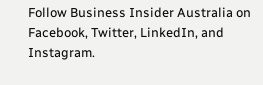Follow Business Insider Australia on Facebook, Twitter, LinkedIn, and Instagram.